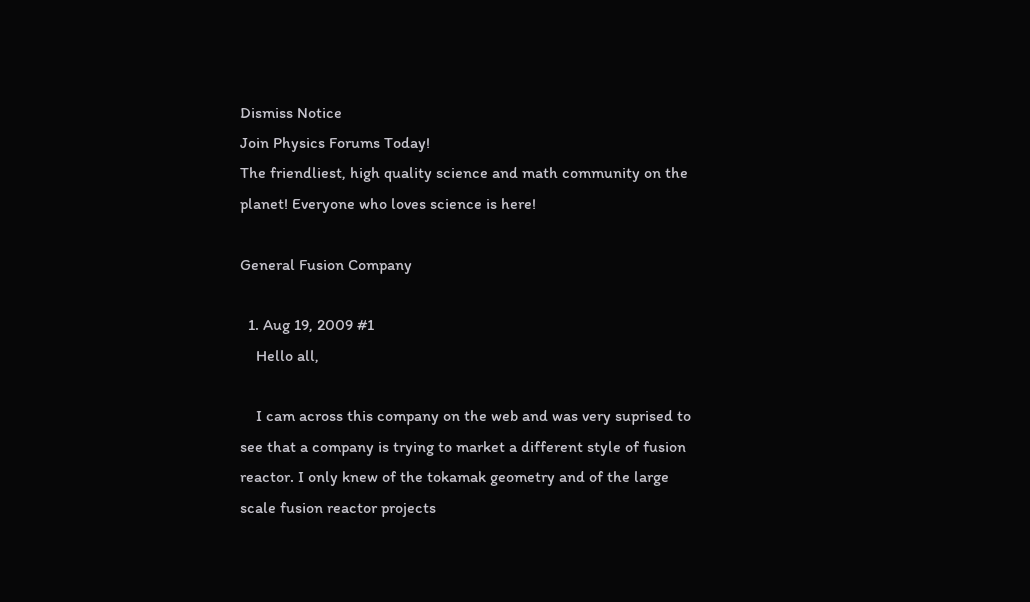Dismiss Notice
Join Physics Forums Today!
The friendliest, high quality science and math community on the planet! Everyone who loves science is here!

General Fusion Company

  1. Aug 19, 2009 #1
    Hello all,

    I cam across this company on the web and was very suprised to see that a company is trying to market a different style of fusion reactor. I only knew of the tokamak geometry and of the large scale fusion reactor projects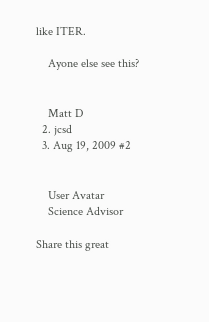like ITER.

    Ayone else see this?


    Matt D
  2. jcsd
  3. Aug 19, 2009 #2


    User Avatar
    Science Advisor

Share this great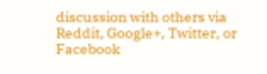discussion with others via Reddit, Google+, Twitter, or Facebook